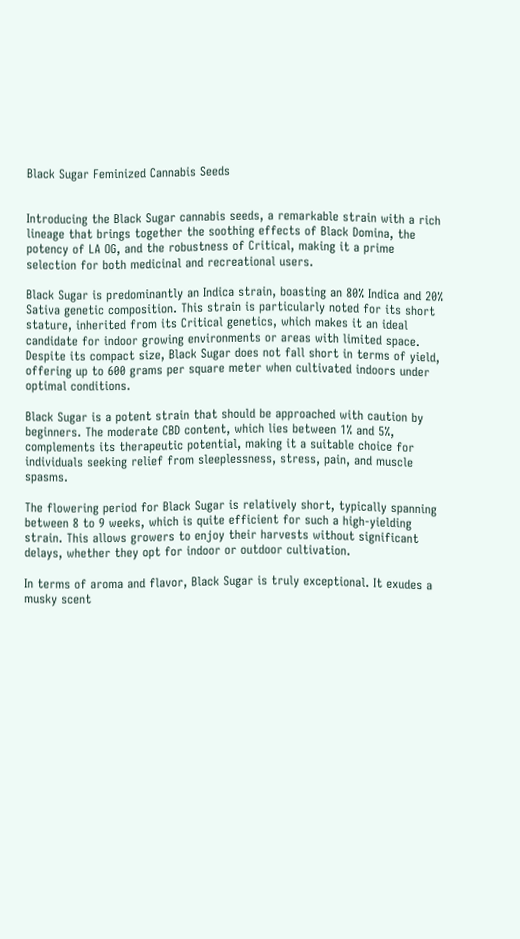Black Sugar Feminized Cannabis Seeds


Introducing the Black Sugar cannabis seeds, a remarkable strain with a rich lineage that brings together the soothing effects of Black Domina, the potency of LA OG, and the robustness of Critical, making it a prime selection for both medicinal and recreational users.

Black Sugar is predominantly an Indica strain, boasting an 80% Indica and 20% Sativa genetic composition. This strain is particularly noted for its short stature, inherited from its Critical genetics, which makes it an ideal candidate for indoor growing environments or areas with limited space. Despite its compact size, Black Sugar does not fall short in terms of yield, offering up to 600 grams per square meter when cultivated indoors under optimal conditions.

Black Sugar is a potent strain that should be approached with caution by beginners. The moderate CBD content, which lies between 1% and 5%, complements its therapeutic potential, making it a suitable choice for individuals seeking relief from sleeplessness, stress, pain, and muscle spasms.

The flowering period for Black Sugar is relatively short, typically spanning between 8 to 9 weeks, which is quite efficient for such a high-yielding strain. This allows growers to enjoy their harvests without significant delays, whether they opt for indoor or outdoor cultivation.

In terms of aroma and flavor, Black Sugar is truly exceptional. It exudes a musky scent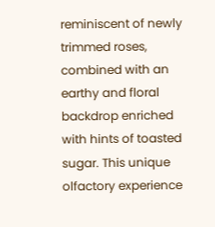reminiscent of newly trimmed roses, combined with an earthy and floral backdrop enriched with hints of toasted sugar. This unique olfactory experience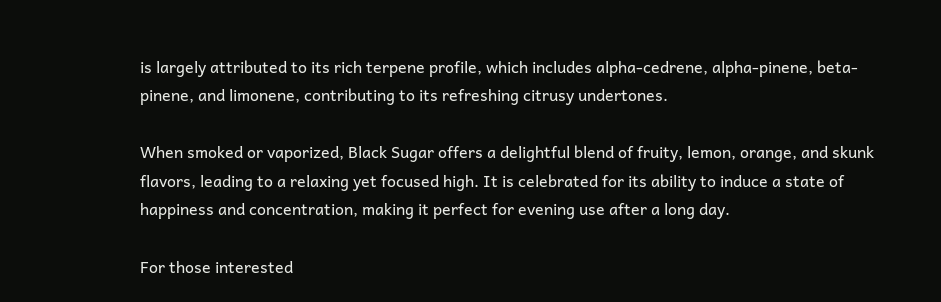is largely attributed to its rich terpene profile, which includes alpha-cedrene, alpha-pinene, beta-pinene, and limonene, contributing to its refreshing citrusy undertones.

When smoked or vaporized, Black Sugar offers a delightful blend of fruity, lemon, orange, and skunk flavors, leading to a relaxing yet focused high. It is celebrated for its ability to induce a state of happiness and concentration, making it perfect for evening use after a long day.

For those interested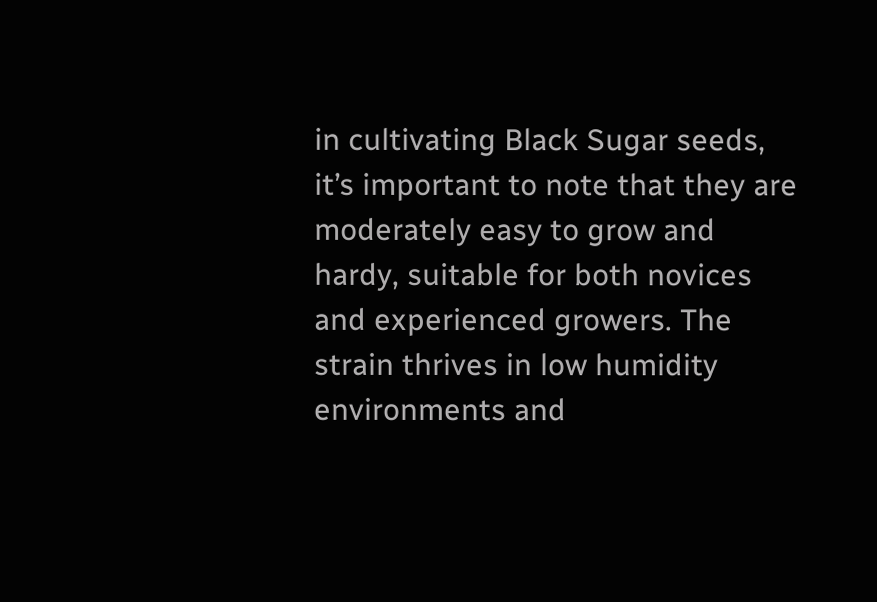in cultivating Black Sugar seeds, it’s important to note that they are moderately easy to grow and hardy, suitable for both novices and experienced growers. The strain thrives in low humidity environments and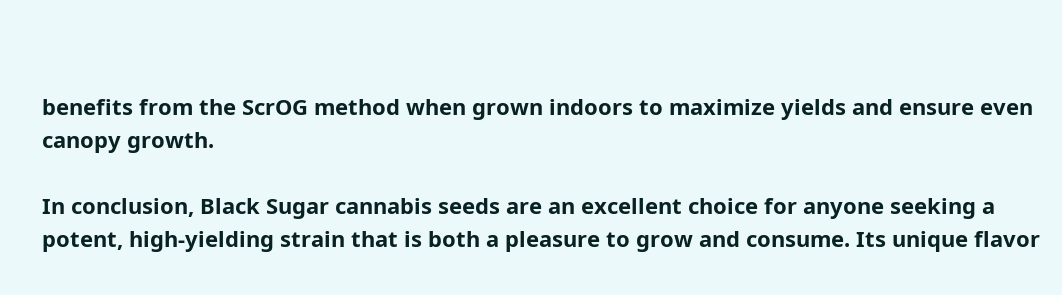benefits from the ScrOG method when grown indoors to maximize yields and ensure even canopy growth.

In conclusion, Black Sugar cannabis seeds are an excellent choice for anyone seeking a potent, high-yielding strain that is both a pleasure to grow and consume. Its unique flavor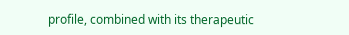profile, combined with its therapeutic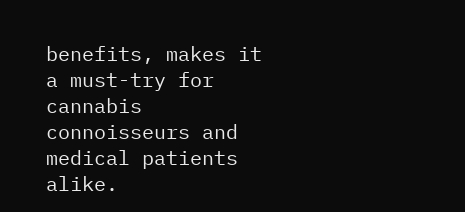benefits, makes it a must-try for cannabis connoisseurs and medical patients alike.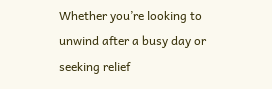Whether you’re looking to unwind after a busy day or seeking relief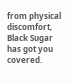from physical discomfort, Black Sugar has got you covered.